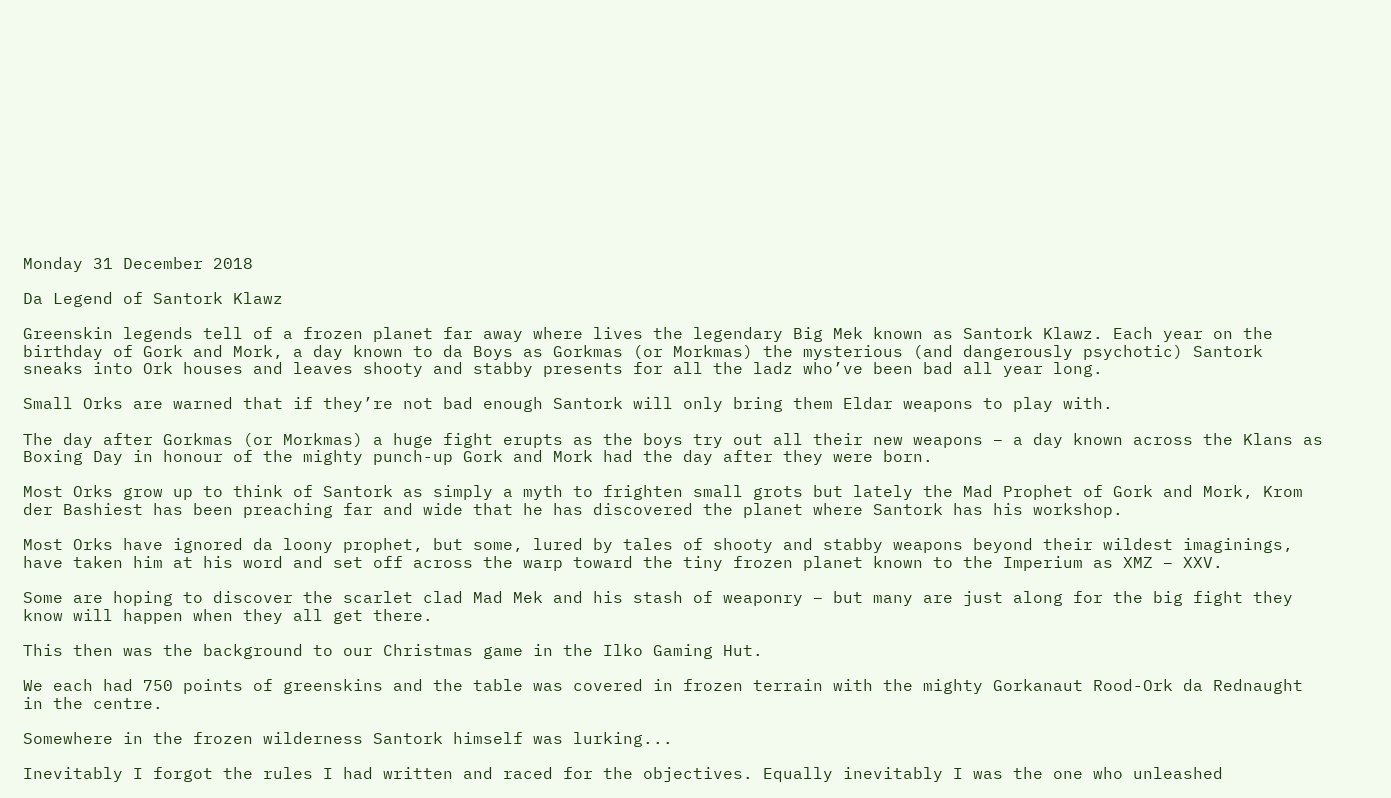Monday 31 December 2018

Da Legend of Santork Klawz

Greenskin legends tell of a frozen planet far away where lives the legendary Big Mek known as Santork Klawz. Each year on the birthday of Gork and Mork, a day known to da Boys as Gorkmas (or Morkmas) the mysterious (and dangerously psychotic) Santork sneaks into Ork houses and leaves shooty and stabby presents for all the ladz who’ve been bad all year long.

Small Orks are warned that if they’re not bad enough Santork will only bring them Eldar weapons to play with.

The day after Gorkmas (or Morkmas) a huge fight erupts as the boys try out all their new weapons – a day known across the Klans as Boxing Day in honour of the mighty punch-up Gork and Mork had the day after they were born.

Most Orks grow up to think of Santork as simply a myth to frighten small grots but lately the Mad Prophet of Gork and Mork, Krom der Bashiest has been preaching far and wide that he has discovered the planet where Santork has his workshop.

Most Orks have ignored da loony prophet, but some, lured by tales of shooty and stabby weapons beyond their wildest imaginings, have taken him at his word and set off across the warp toward the tiny frozen planet known to the Imperium as XMZ – XXV.

Some are hoping to discover the scarlet clad Mad Mek and his stash of weaponry – but many are just along for the big fight they know will happen when they all get there.

This then was the background to our Christmas game in the Ilko Gaming Hut.

We each had 750 points of greenskins and the table was covered in frozen terrain with the mighty Gorkanaut Rood-Ork da Rednaught in the centre.

Somewhere in the frozen wilderness Santork himself was lurking...

Inevitably I forgot the rules I had written and raced for the objectives. Equally inevitably I was the one who unleashed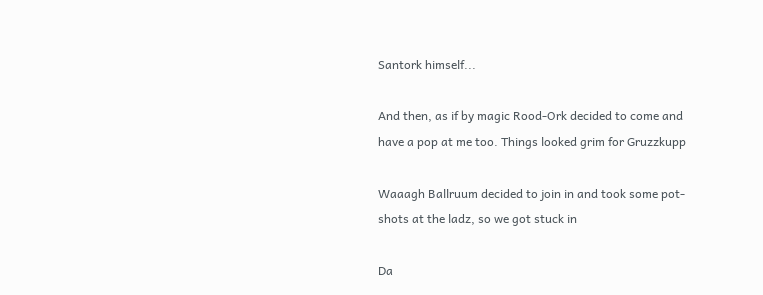Santork himself...

And then, as if by magic Rood-Ork decided to come and have a pop at me too. Things looked grim for Gruzzkupp

Waaagh Ballruum decided to join in and took some pot-shots at the ladz, so we got stuck in

Da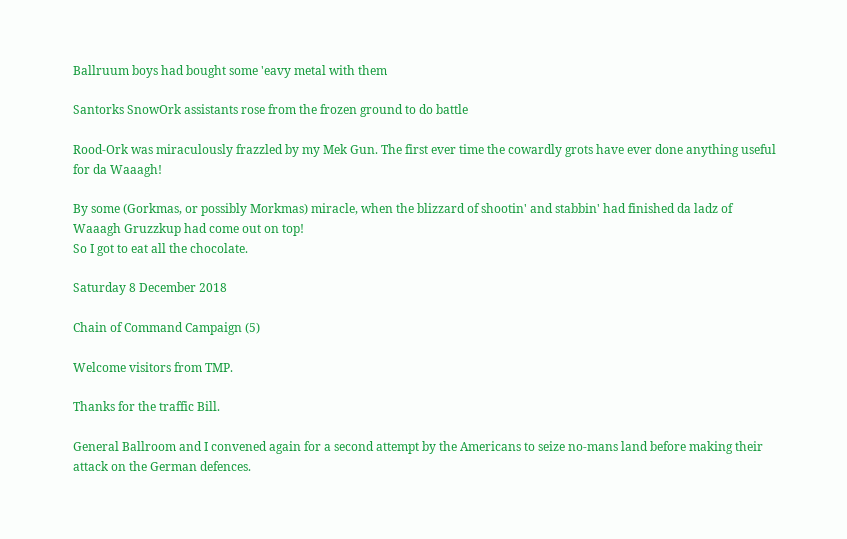Ballruum boys had bought some 'eavy metal with them

Santorks SnowOrk assistants rose from the frozen ground to do battle

Rood-Ork was miraculously frazzled by my Mek Gun. The first ever time the cowardly grots have ever done anything useful for da Waaagh!

By some (Gorkmas, or possibly Morkmas) miracle, when the blizzard of shootin' and stabbin' had finished da ladz of Waaagh Gruzzkup had come out on top!
So I got to eat all the chocolate.

Saturday 8 December 2018

Chain of Command Campaign (5)

Welcome visitors from TMP.

Thanks for the traffic Bill.

General Ballroom and I convened again for a second attempt by the Americans to seize no-mans land before making their attack on the German defences.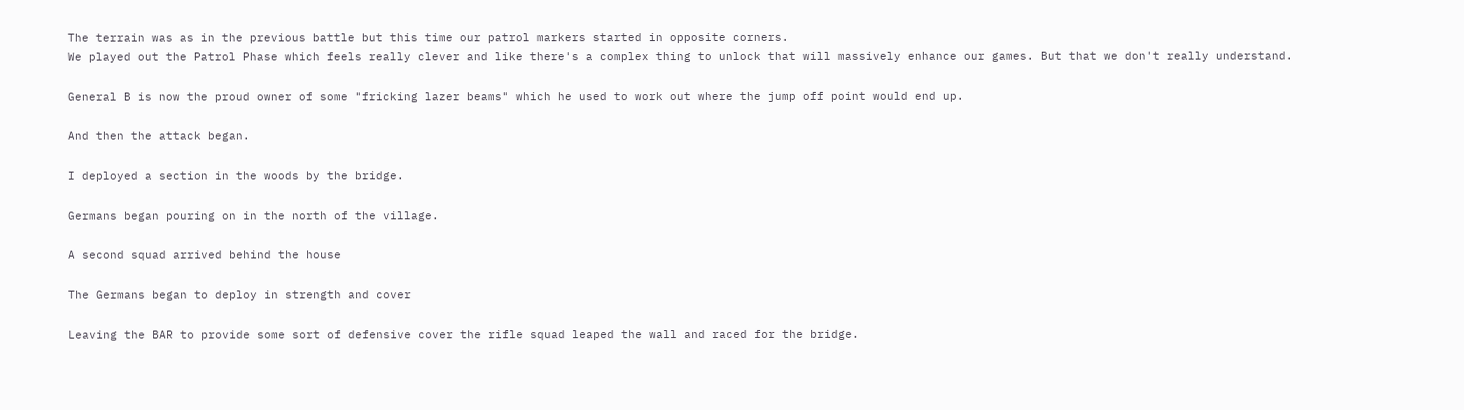The terrain was as in the previous battle but this time our patrol markers started in opposite corners.
We played out the Patrol Phase which feels really clever and like there's a complex thing to unlock that will massively enhance our games. But that we don't really understand.

General B is now the proud owner of some "fricking lazer beams" which he used to work out where the jump off point would end up.

And then the attack began.

I deployed a section in the woods by the bridge.

Germans began pouring on in the north of the village.

A second squad arrived behind the house

The Germans began to deploy in strength and cover

Leaving the BAR to provide some sort of defensive cover the rifle squad leaped the wall and raced for the bridge.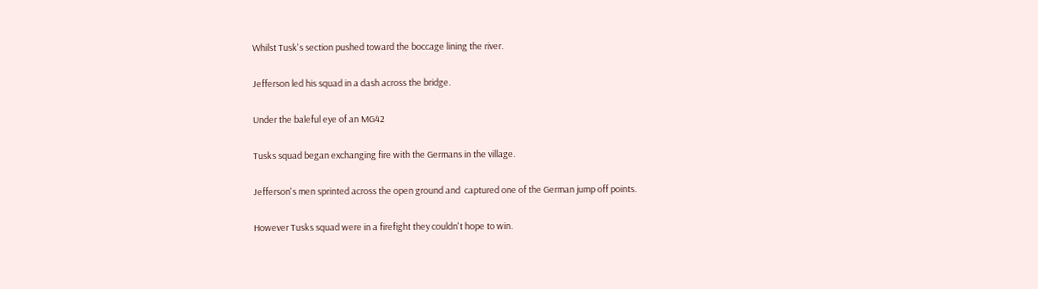Whilst Tusk's section pushed toward the boccage lining the river.

Jefferson led his squad in a dash across the bridge.

Under the baleful eye of an MG42

Tusks squad began exchanging fire with the Germans in the village.

Jefferson's men sprinted across the open ground and  captured one of the German jump off points.

However Tusks squad were in a firefight they couldn't hope to win.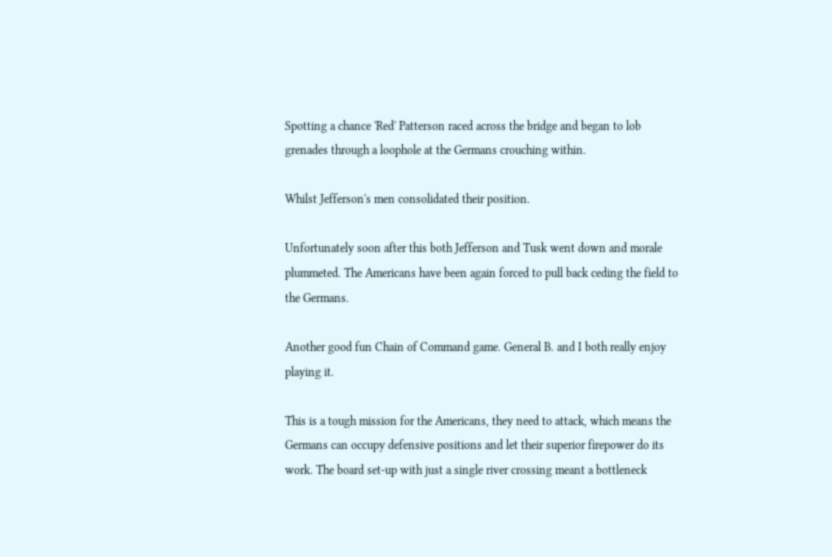Spotting a chance 'Red' Patterson raced across the bridge and began to lob grenades through a loophole at the Germans crouching within.

Whilst Jefferson's men consolidated their position.

Unfortunately soon after this both Jefferson and Tusk went down and morale plummeted. The Americans have been again forced to pull back ceding the field to the Germans.

Another good fun Chain of Command game. General B. and I both really enjoy playing it.

This is a tough mission for the Americans, they need to attack, which means the Germans can occupy defensive positions and let their superior firepower do its work. The board set-up with just a single river crossing meant a bottleneck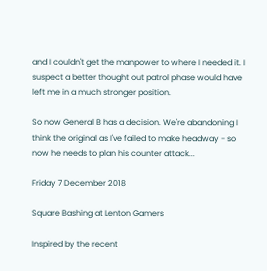and I couldn't get the manpower to where I needed it. I suspect a better thought out patrol phase would have left me in a much stronger position.

So now General B has a decision. We're abandoning I think the original as I've failed to make headway - so now he needs to plan his counter attack...

Friday 7 December 2018

Square Bashing at Lenton Gamers

Inspired by the recent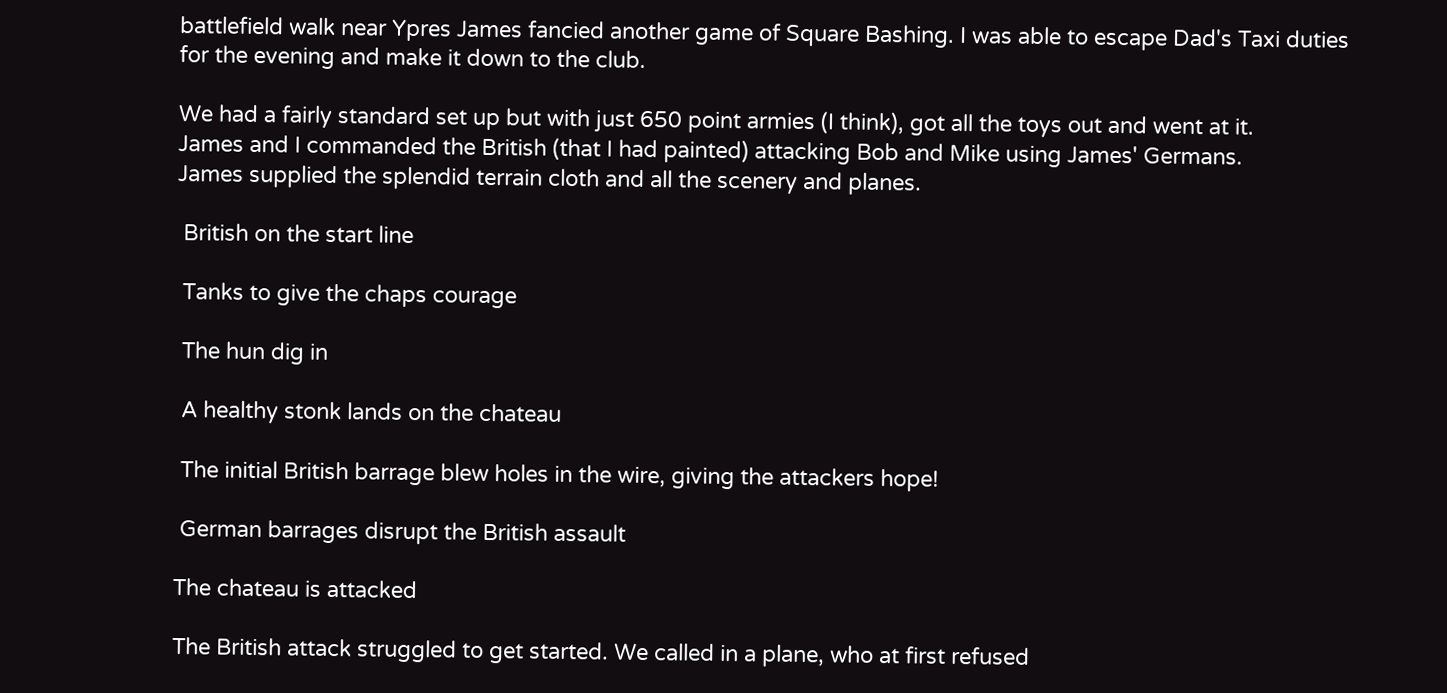battlefield walk near Ypres James fancied another game of Square Bashing. I was able to escape Dad's Taxi duties for the evening and make it down to the club.

We had a fairly standard set up but with just 650 point armies (I think), got all the toys out and went at it.
James and I commanded the British (that I had painted) attacking Bob and Mike using James' Germans.
James supplied the splendid terrain cloth and all the scenery and planes.

 British on the start line

 Tanks to give the chaps courage

 The hun dig in

 A healthy stonk lands on the chateau

 The initial British barrage blew holes in the wire, giving the attackers hope!

 German barrages disrupt the British assault

The chateau is attacked

The British attack struggled to get started. We called in a plane, who at first refused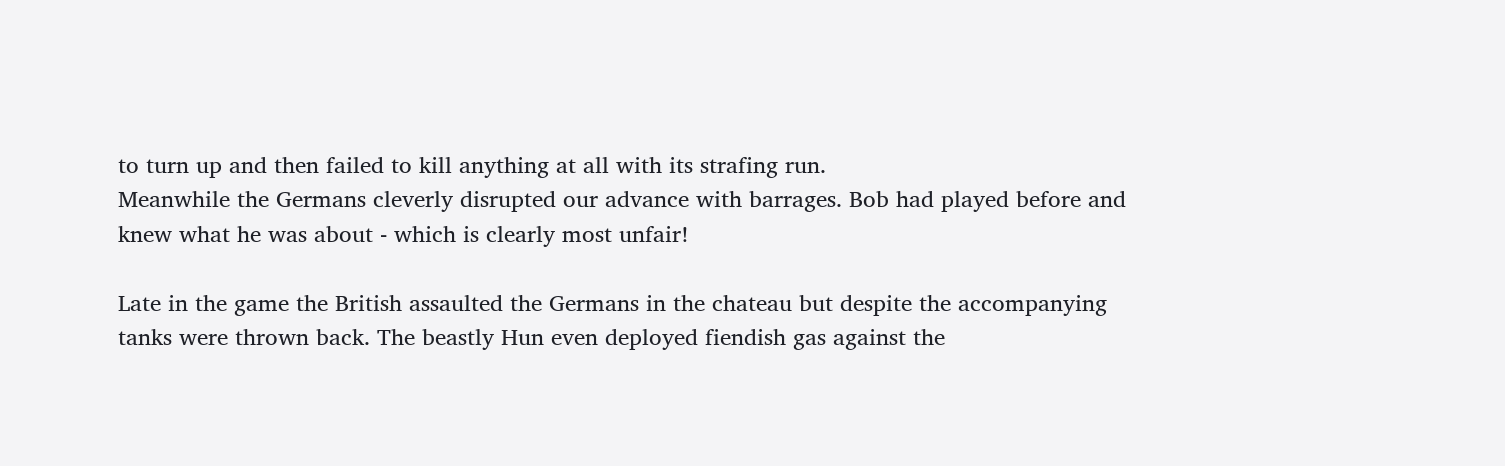to turn up and then failed to kill anything at all with its strafing run.
Meanwhile the Germans cleverly disrupted our advance with barrages. Bob had played before and knew what he was about - which is clearly most unfair!

Late in the game the British assaulted the Germans in the chateau but despite the accompanying tanks were thrown back. The beastly Hun even deployed fiendish gas against the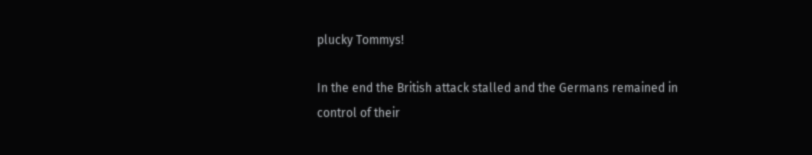plucky Tommys!

In the end the British attack stalled and the Germans remained in control of their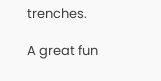trenches.

A great fun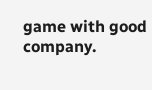game with good company.